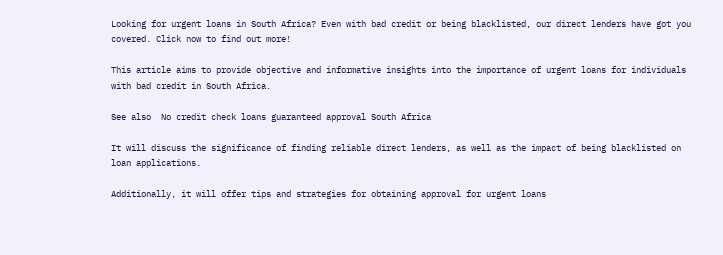Looking for urgent loans in South Africa? Even with bad credit or being blacklisted, our direct lenders have got you covered. Click now to find out more!

This article aims to provide objective and informative insights into the importance of urgent loans for individuals with bad credit in South Africa.

See also  No credit check loans guaranteed approval South Africa

It will discuss the significance of finding reliable direct lenders, as well as the impact of being blacklisted on loan applications.

Additionally, it will offer tips and strategies for obtaining approval for urgent loans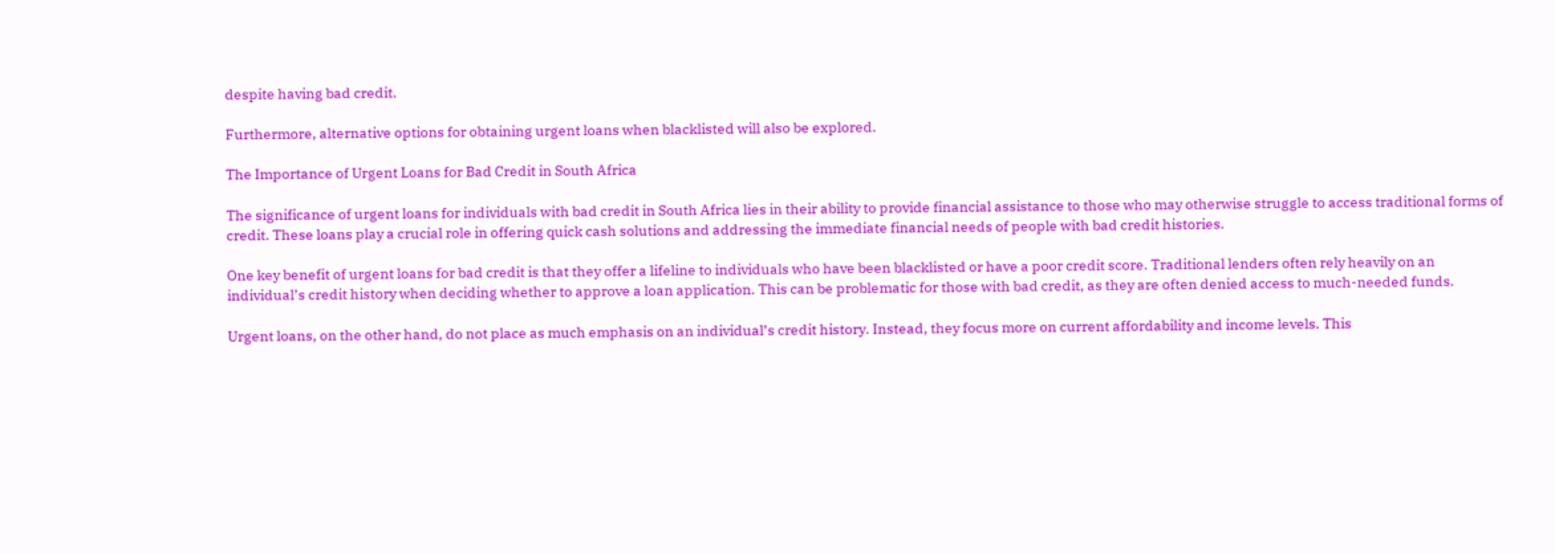despite having bad credit.

Furthermore, alternative options for obtaining urgent loans when blacklisted will also be explored.

The Importance of Urgent Loans for Bad Credit in South Africa

The significance of urgent loans for individuals with bad credit in South Africa lies in their ability to provide financial assistance to those who may otherwise struggle to access traditional forms of credit. These loans play a crucial role in offering quick cash solutions and addressing the immediate financial needs of people with bad credit histories.

One key benefit of urgent loans for bad credit is that they offer a lifeline to individuals who have been blacklisted or have a poor credit score. Traditional lenders often rely heavily on an individual’s credit history when deciding whether to approve a loan application. This can be problematic for those with bad credit, as they are often denied access to much-needed funds.

Urgent loans, on the other hand, do not place as much emphasis on an individual’s credit history. Instead, they focus more on current affordability and income levels. This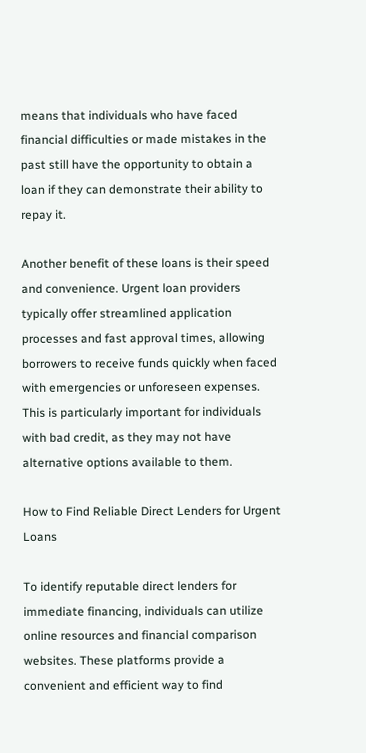means that individuals who have faced financial difficulties or made mistakes in the past still have the opportunity to obtain a loan if they can demonstrate their ability to repay it.

Another benefit of these loans is their speed and convenience. Urgent loan providers typically offer streamlined application processes and fast approval times, allowing borrowers to receive funds quickly when faced with emergencies or unforeseen expenses. This is particularly important for individuals with bad credit, as they may not have alternative options available to them.

How to Find Reliable Direct Lenders for Urgent Loans

To identify reputable direct lenders for immediate financing, individuals can utilize online resources and financial comparison websites. These platforms provide a convenient and efficient way to find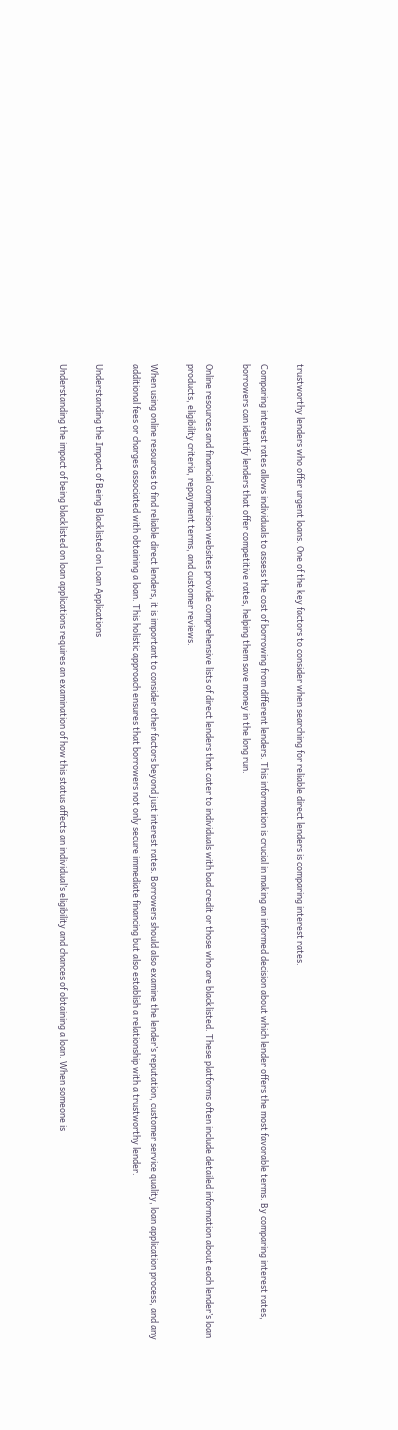trustworthy lenders who offer urgent loans. One of the key factors to consider when searching for reliable direct lenders is comparing interest rates.

Comparing interest rates allows individuals to assess the cost of borrowing from different lenders. This information is crucial in making an informed decision about which lender offers the most favorable terms. By comparing interest rates, borrowers can identify lenders that offer competitive rates, helping them save money in the long run.

Online resources and financial comparison websites provide comprehensive lists of direct lenders that cater to individuals with bad credit or those who are blacklisted. These platforms often include detailed information about each lender’s loan products, eligibility criteria, repayment terms, and customer reviews.

When using online resources to find reliable direct lenders, it is important to consider other factors beyond just interest rates. Borrowers should also examine the lender’s reputation, customer service quality, loan application process, and any additional fees or charges associated with obtaining a loan. This holistic approach ensures that borrowers not only secure immediate financing but also establish a relationship with a trustworthy lender.

Understanding the Impact of Being Blacklisted on Loan Applications

Understanding the impact of being blacklisted on loan applications requires an examination of how this status affects an individual’s eligibility and chances of obtaining a loan. When someone is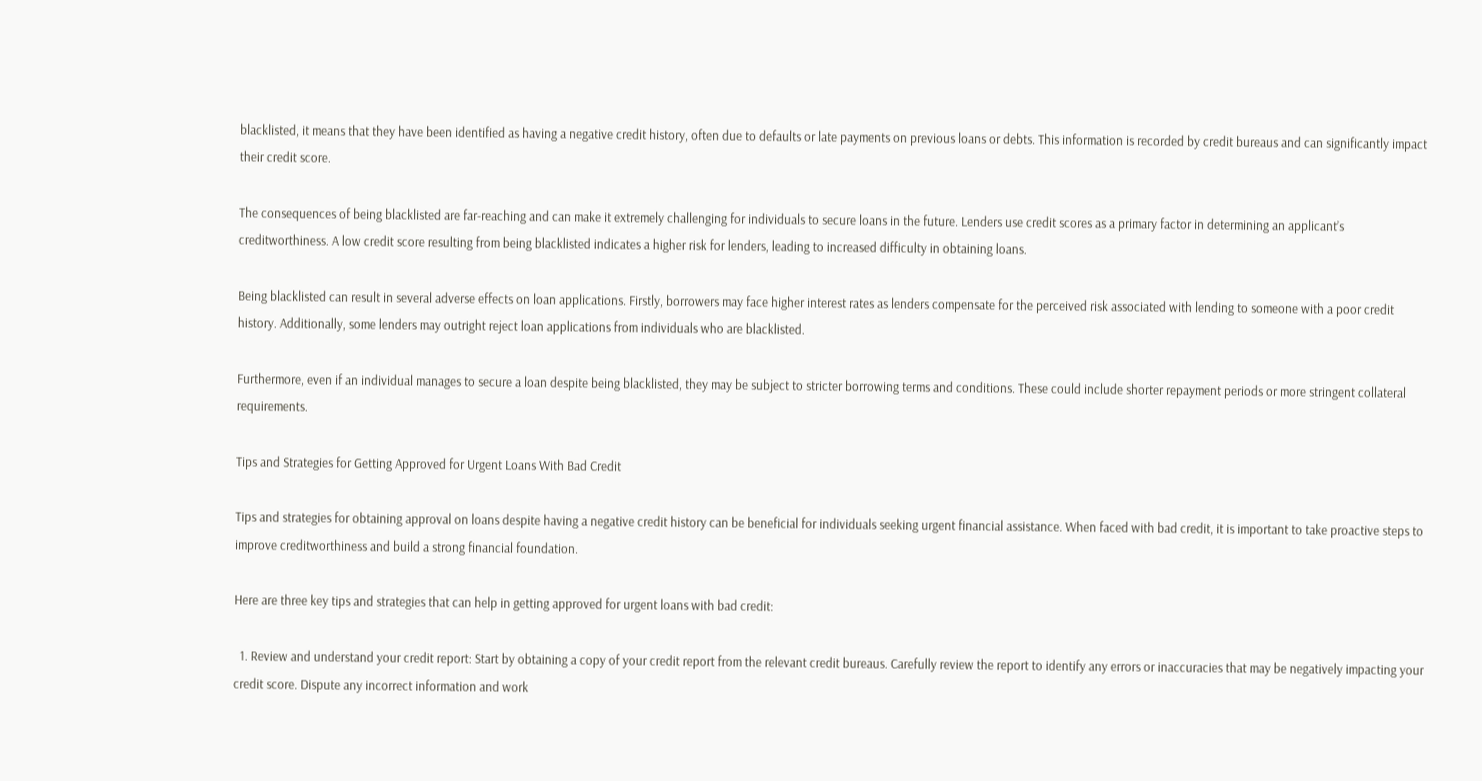blacklisted, it means that they have been identified as having a negative credit history, often due to defaults or late payments on previous loans or debts. This information is recorded by credit bureaus and can significantly impact their credit score.

The consequences of being blacklisted are far-reaching and can make it extremely challenging for individuals to secure loans in the future. Lenders use credit scores as a primary factor in determining an applicant’s creditworthiness. A low credit score resulting from being blacklisted indicates a higher risk for lenders, leading to increased difficulty in obtaining loans.

Being blacklisted can result in several adverse effects on loan applications. Firstly, borrowers may face higher interest rates as lenders compensate for the perceived risk associated with lending to someone with a poor credit history. Additionally, some lenders may outright reject loan applications from individuals who are blacklisted.

Furthermore, even if an individual manages to secure a loan despite being blacklisted, they may be subject to stricter borrowing terms and conditions. These could include shorter repayment periods or more stringent collateral requirements.

Tips and Strategies for Getting Approved for Urgent Loans With Bad Credit

Tips and strategies for obtaining approval on loans despite having a negative credit history can be beneficial for individuals seeking urgent financial assistance. When faced with bad credit, it is important to take proactive steps to improve creditworthiness and build a strong financial foundation.

Here are three key tips and strategies that can help in getting approved for urgent loans with bad credit:

  1. Review and understand your credit report: Start by obtaining a copy of your credit report from the relevant credit bureaus. Carefully review the report to identify any errors or inaccuracies that may be negatively impacting your credit score. Dispute any incorrect information and work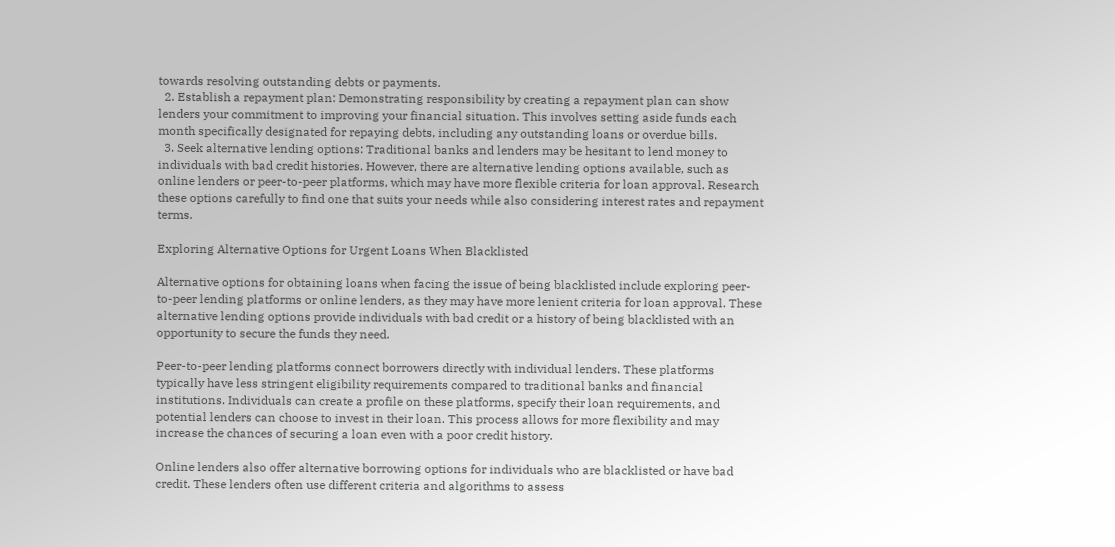towards resolving outstanding debts or payments.
  2. Establish a repayment plan: Demonstrating responsibility by creating a repayment plan can show lenders your commitment to improving your financial situation. This involves setting aside funds each month specifically designated for repaying debts, including any outstanding loans or overdue bills.
  3. Seek alternative lending options: Traditional banks and lenders may be hesitant to lend money to individuals with bad credit histories. However, there are alternative lending options available, such as online lenders or peer-to-peer platforms, which may have more flexible criteria for loan approval. Research these options carefully to find one that suits your needs while also considering interest rates and repayment terms.

Exploring Alternative Options for Urgent Loans When Blacklisted

Alternative options for obtaining loans when facing the issue of being blacklisted include exploring peer-to-peer lending platforms or online lenders, as they may have more lenient criteria for loan approval. These alternative lending options provide individuals with bad credit or a history of being blacklisted with an opportunity to secure the funds they need.

Peer-to-peer lending platforms connect borrowers directly with individual lenders. These platforms typically have less stringent eligibility requirements compared to traditional banks and financial institutions. Individuals can create a profile on these platforms, specify their loan requirements, and potential lenders can choose to invest in their loan. This process allows for more flexibility and may increase the chances of securing a loan even with a poor credit history.

Online lenders also offer alternative borrowing options for individuals who are blacklisted or have bad credit. These lenders often use different criteria and algorithms to assess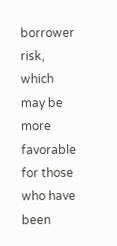borrower risk, which may be more favorable for those who have been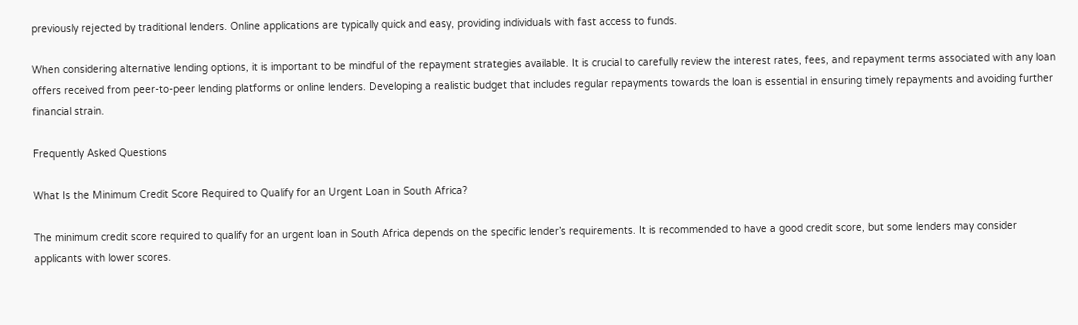previously rejected by traditional lenders. Online applications are typically quick and easy, providing individuals with fast access to funds.

When considering alternative lending options, it is important to be mindful of the repayment strategies available. It is crucial to carefully review the interest rates, fees, and repayment terms associated with any loan offers received from peer-to-peer lending platforms or online lenders. Developing a realistic budget that includes regular repayments towards the loan is essential in ensuring timely repayments and avoiding further financial strain.

Frequently Asked Questions

What Is the Minimum Credit Score Required to Qualify for an Urgent Loan in South Africa?

The minimum credit score required to qualify for an urgent loan in South Africa depends on the specific lender’s requirements. It is recommended to have a good credit score, but some lenders may consider applicants with lower scores.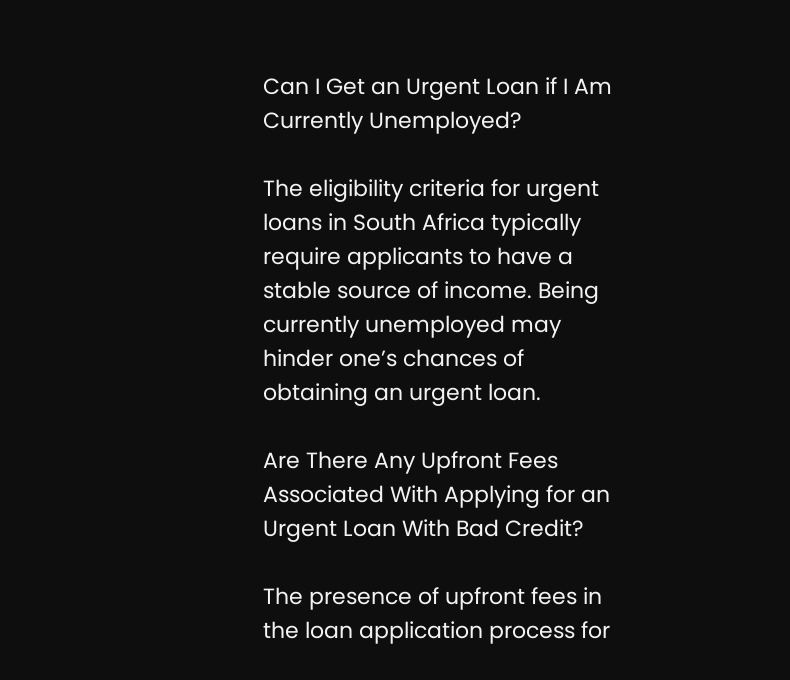Can I Get an Urgent Loan if I Am Currently Unemployed?

The eligibility criteria for urgent loans in South Africa typically require applicants to have a stable source of income. Being currently unemployed may hinder one’s chances of obtaining an urgent loan.

Are There Any Upfront Fees Associated With Applying for an Urgent Loan With Bad Credit?

The presence of upfront fees in the loan application process for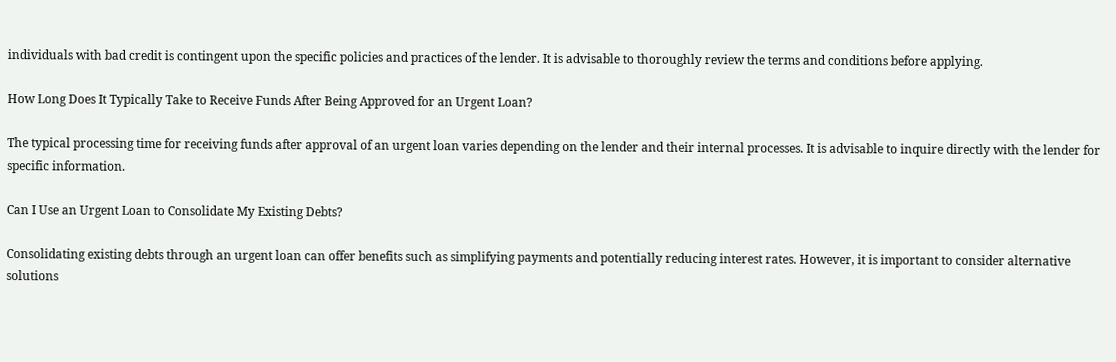individuals with bad credit is contingent upon the specific policies and practices of the lender. It is advisable to thoroughly review the terms and conditions before applying.

How Long Does It Typically Take to Receive Funds After Being Approved for an Urgent Loan?

The typical processing time for receiving funds after approval of an urgent loan varies depending on the lender and their internal processes. It is advisable to inquire directly with the lender for specific information.

Can I Use an Urgent Loan to Consolidate My Existing Debts?

Consolidating existing debts through an urgent loan can offer benefits such as simplifying payments and potentially reducing interest rates. However, it is important to consider alternative solutions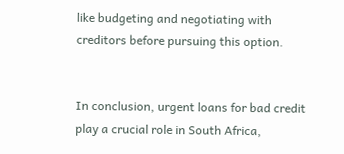like budgeting and negotiating with creditors before pursuing this option.


In conclusion, urgent loans for bad credit play a crucial role in South Africa,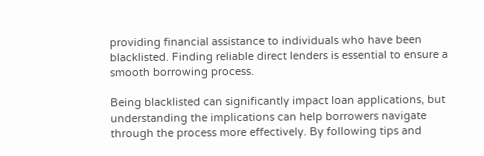providing financial assistance to individuals who have been blacklisted. Finding reliable direct lenders is essential to ensure a smooth borrowing process.

Being blacklisted can significantly impact loan applications, but understanding the implications can help borrowers navigate through the process more effectively. By following tips and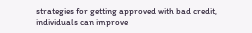strategies for getting approved with bad credit, individuals can improve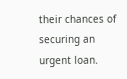their chances of securing an urgent loan.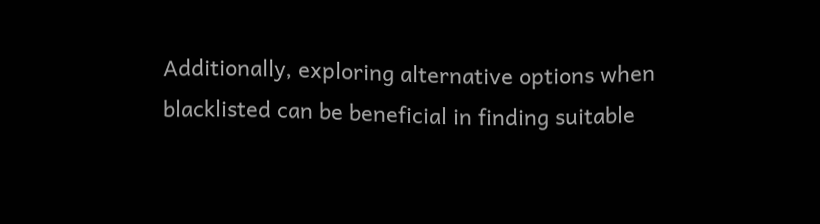Additionally, exploring alternative options when blacklisted can be beneficial in finding suitable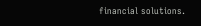financial solutions.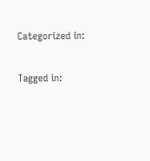Categorized in:

Tagged in: